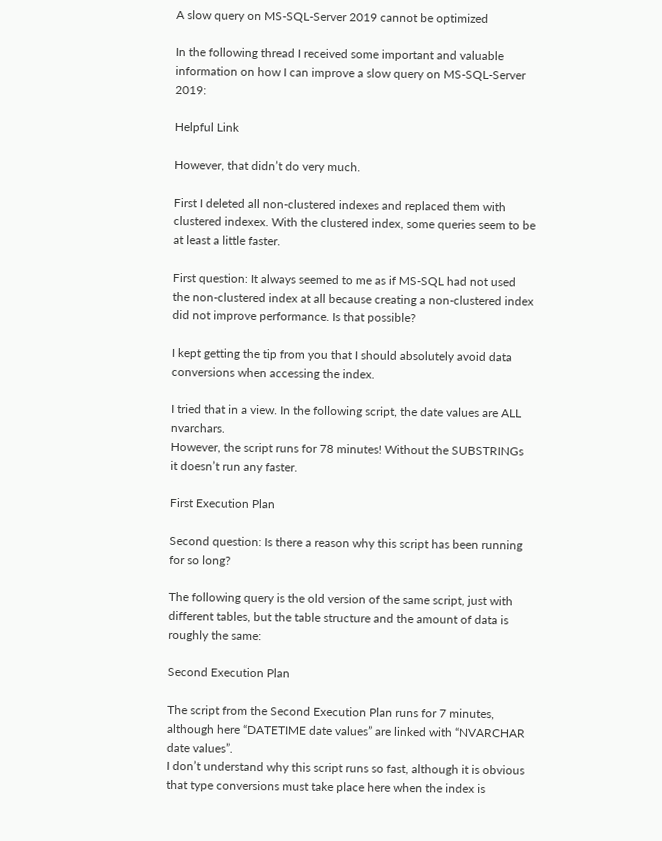A slow query on MS-SQL-Server 2019 cannot be optimized

In the following thread I received some important and valuable information on how I can improve a slow query on MS-SQL-Server 2019:

Helpful Link

However, that didn’t do very much.

First I deleted all non-clustered indexes and replaced them with clustered indexex. With the clustered index, some queries seem to be at least a little faster.

First question: It always seemed to me as if MS-SQL had not used the non-clustered index at all because creating a non-clustered index did not improve performance. Is that possible?

I kept getting the tip from you that I should absolutely avoid data conversions when accessing the index.

I tried that in a view. In the following script, the date values are ALL nvarchars.
However, the script runs for 78 minutes! Without the SUBSTRINGs it doesn’t run any faster.

First Execution Plan

Second question: Is there a reason why this script has been running for so long?

The following query is the old version of the same script, just with different tables, but the table structure and the amount of data is roughly the same:

Second Execution Plan

The script from the Second Execution Plan runs for 7 minutes, although here “DATETIME date values” are linked with “NVARCHAR date values”.
I don’t understand why this script runs so fast, although it is obvious that type conversions must take place here when the index is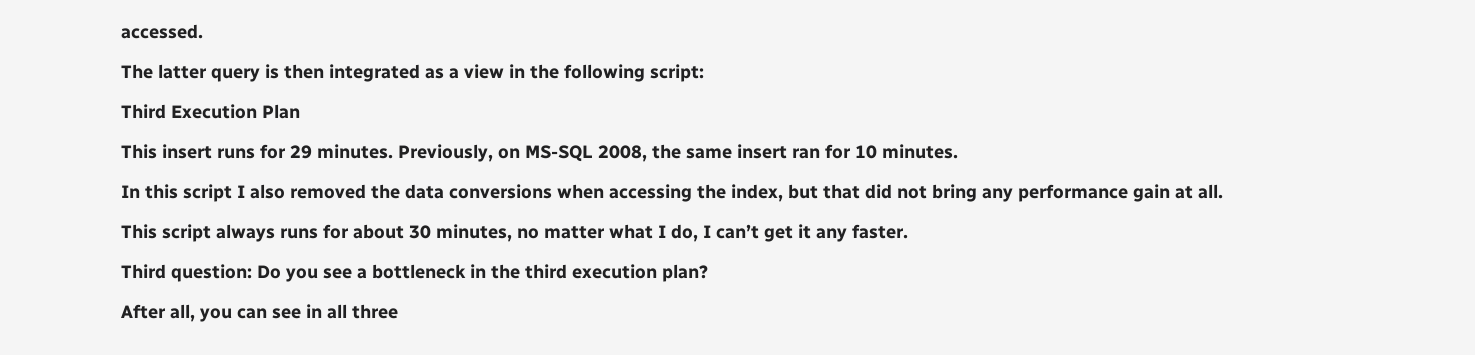accessed.

The latter query is then integrated as a view in the following script:

Third Execution Plan

This insert runs for 29 minutes. Previously, on MS-SQL 2008, the same insert ran for 10 minutes.

In this script I also removed the data conversions when accessing the index, but that did not bring any performance gain at all.

This script always runs for about 30 minutes, no matter what I do, I can’t get it any faster.

Third question: Do you see a bottleneck in the third execution plan?

After all, you can see in all three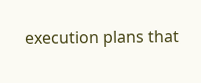execution plans that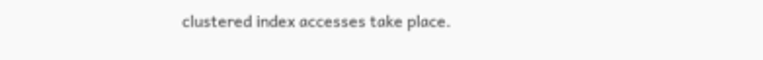clustered index accesses take place.